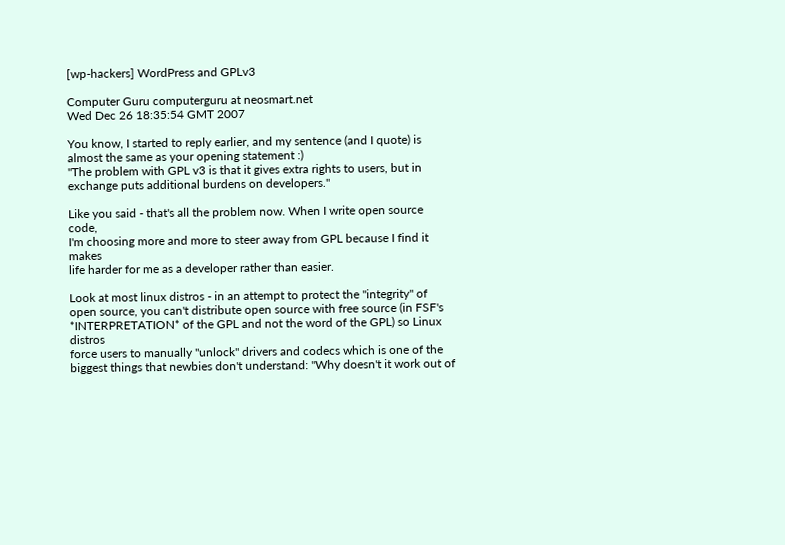[wp-hackers] WordPress and GPLv3

Computer Guru computerguru at neosmart.net
Wed Dec 26 18:35:54 GMT 2007

You know, I started to reply earlier, and my sentence (and I quote) is
almost the same as your opening statement :)
"The problem with GPL v3 is that it gives extra rights to users, but in
exchange puts additional burdens on developers."

Like you said - that's all the problem now. When I write open source code,
I'm choosing more and more to steer away from GPL because I find it makes
life harder for me as a developer rather than easier.

Look at most linux distros - in an attempt to protect the "integrity" of
open source, you can't distribute open source with free source (in FSF's
*INTERPRETATION* of the GPL and not the word of the GPL) so Linux distros
force users to manually "unlock" drivers and codecs which is one of the
biggest things that newbies don't understand: "Why doesn't it work out of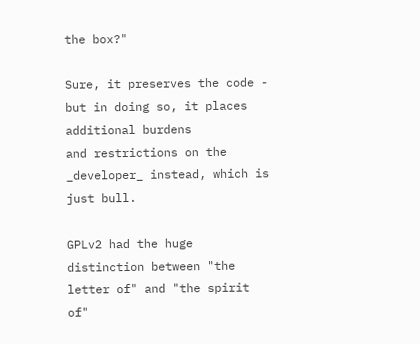the box?"

Sure, it preserves the code - but in doing so, it places additional burdens
and restrictions on the _developer_ instead, which is just bull.

GPLv2 had the huge distinction between "the letter of" and "the spirit of"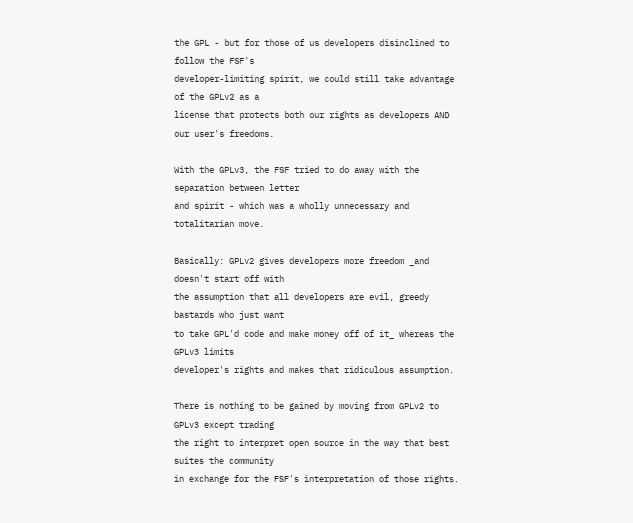the GPL - but for those of us developers disinclined to follow the FSF's
developer-limiting spirit, we could still take advantage of the GPLv2 as a
license that protects both our rights as developers AND our user's freedoms.

With the GPLv3, the FSF tried to do away with the separation between letter
and spirit - which was a wholly unnecessary and totalitarian move.

Basically: GPLv2 gives developers more freedom _and doesn't start off with
the assumption that all developers are evil, greedy bastards who just want
to take GPL'd code and make money off of it_ whereas the GPLv3 limits
developer's rights and makes that ridiculous assumption.

There is nothing to be gained by moving from GPLv2 to GPLv3 except trading
the right to interpret open source in the way that best suites the community
in exchange for the FSF's interpretation of those rights.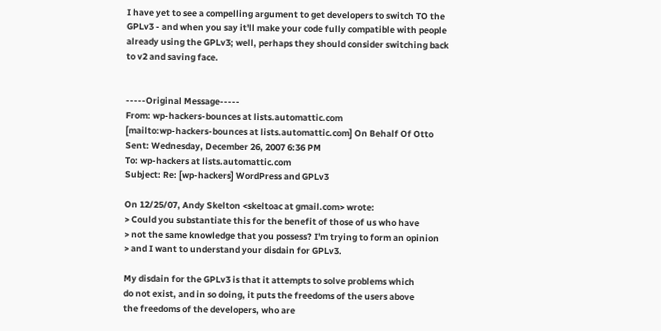I have yet to see a compelling argument to get developers to switch TO the
GPLv3 - and when you say it'll make your code fully compatible with people
already using the GPLv3; well, perhaps they should consider switching back
to v2 and saving face.


-----Original Message-----
From: wp-hackers-bounces at lists.automattic.com
[mailto:wp-hackers-bounces at lists.automattic.com] On Behalf Of Otto
Sent: Wednesday, December 26, 2007 6:36 PM
To: wp-hackers at lists.automattic.com
Subject: Re: [wp-hackers] WordPress and GPLv3

On 12/25/07, Andy Skelton <skeltoac at gmail.com> wrote:
> Could you substantiate this for the benefit of those of us who have
> not the same knowledge that you possess? I'm trying to form an opinion
> and I want to understand your disdain for GPLv3.

My disdain for the GPLv3 is that it attempts to solve problems which
do not exist, and in so doing, it puts the freedoms of the users above
the freedoms of the developers, who are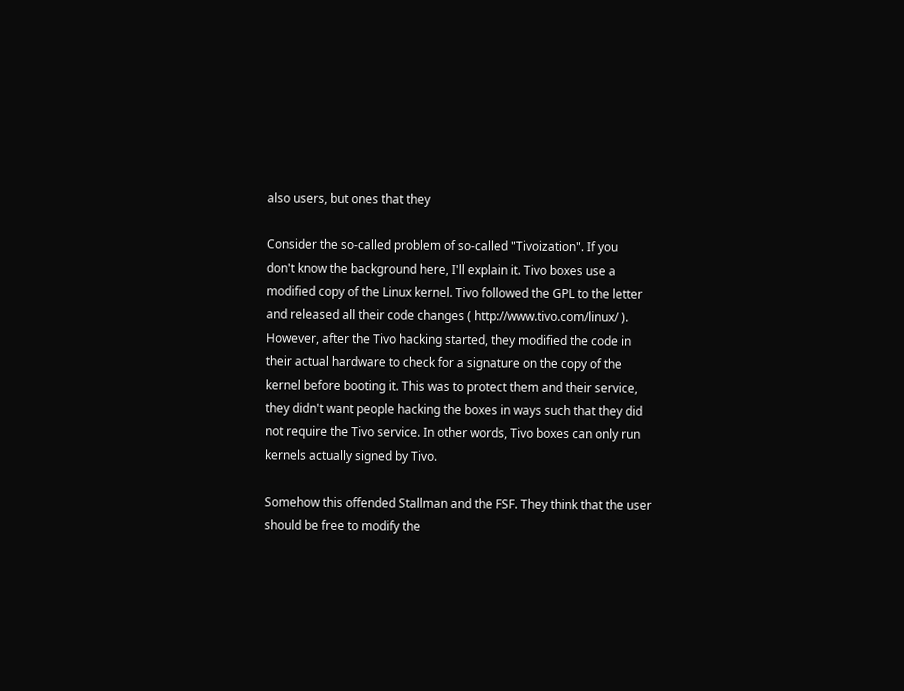also users, but ones that they

Consider the so-called problem of so-called "Tivoization". If you
don't know the background here, I'll explain it. Tivo boxes use a
modified copy of the Linux kernel. Tivo followed the GPL to the letter
and released all their code changes ( http://www.tivo.com/linux/ ).
However, after the Tivo hacking started, they modified the code in
their actual hardware to check for a signature on the copy of the
kernel before booting it. This was to protect them and their service,
they didn't want people hacking the boxes in ways such that they did
not require the Tivo service. In other words, Tivo boxes can only run
kernels actually signed by Tivo.

Somehow this offended Stallman and the FSF. They think that the user
should be free to modify the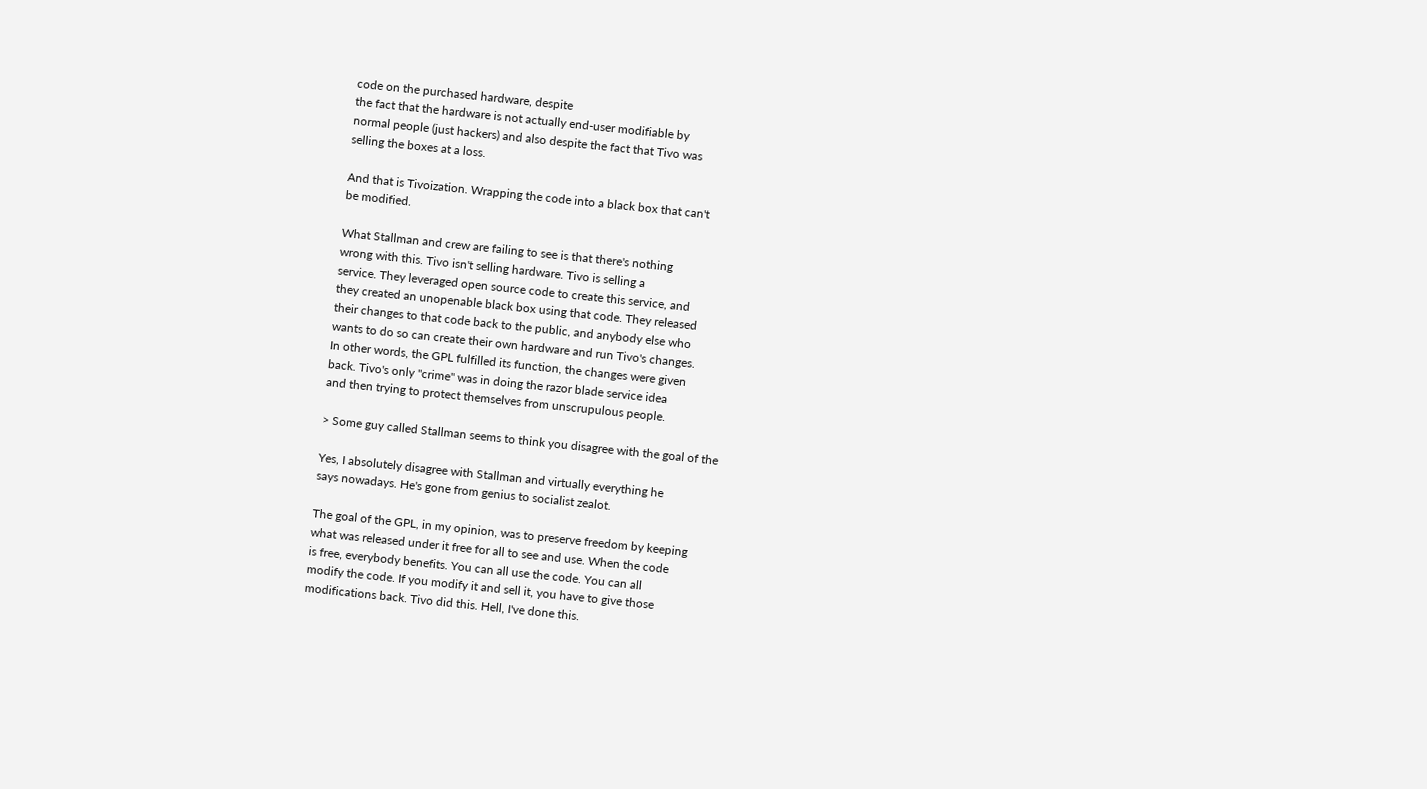code on the purchased hardware, despite
the fact that the hardware is not actually end-user modifiable by
normal people (just hackers) and also despite the fact that Tivo was
selling the boxes at a loss.

And that is Tivoization. Wrapping the code into a black box that can't
be modified.

What Stallman and crew are failing to see is that there's nothing
wrong with this. Tivo isn't selling hardware. Tivo is selling a
service. They leveraged open source code to create this service, and
they created an unopenable black box using that code. They released
their changes to that code back to the public, and anybody else who
wants to do so can create their own hardware and run Tivo's changes.
In other words, the GPL fulfilled its function, the changes were given
back. Tivo's only "crime" was in doing the razor blade service idea
and then trying to protect themselves from unscrupulous people.

> Some guy called Stallman seems to think you disagree with the goal of the

Yes, I absolutely disagree with Stallman and virtually everything he
says nowadays. He's gone from genius to socialist zealot.

The goal of the GPL, in my opinion, was to preserve freedom by keeping
what was released under it free for all to see and use. When the code
is free, everybody benefits. You can all use the code. You can all
modify the code. If you modify it and sell it, you have to give those
modifications back. Tivo did this. Hell, I've done this.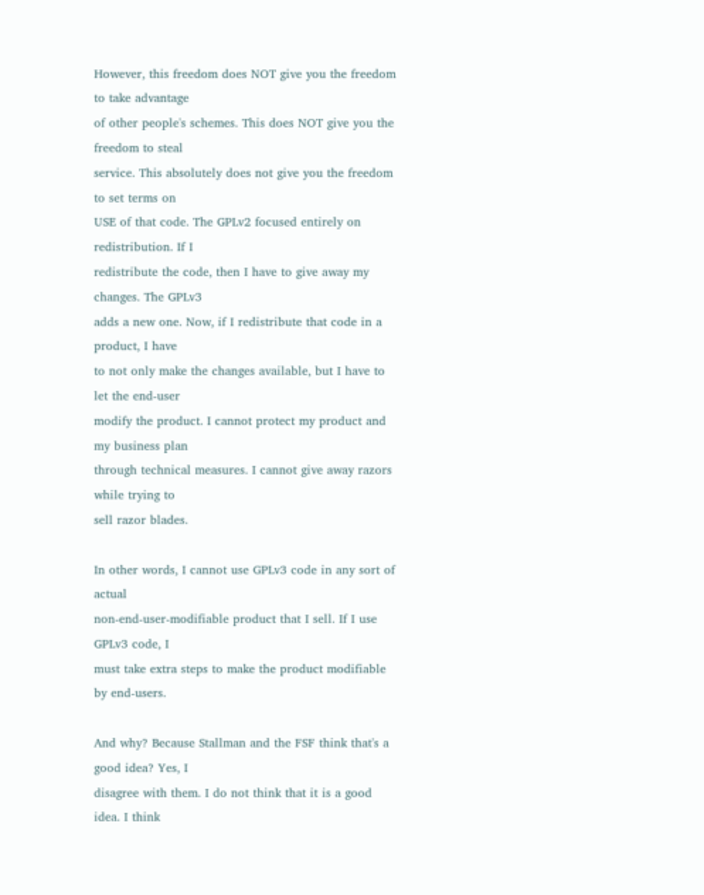However, this freedom does NOT give you the freedom to take advantage
of other people's schemes. This does NOT give you the freedom to steal
service. This absolutely does not give you the freedom to set terms on
USE of that code. The GPLv2 focused entirely on redistribution. If I
redistribute the code, then I have to give away my changes. The GPLv3
adds a new one. Now, if I redistribute that code in a product, I have
to not only make the changes available, but I have to let the end-user
modify the product. I cannot protect my product and my business plan
through technical measures. I cannot give away razors while trying to
sell razor blades.

In other words, I cannot use GPLv3 code in any sort of actual
non-end-user-modifiable product that I sell. If I use GPLv3 code, I
must take extra steps to make the product modifiable by end-users.

And why? Because Stallman and the FSF think that's a good idea? Yes, I
disagree with them. I do not think that it is a good idea. I think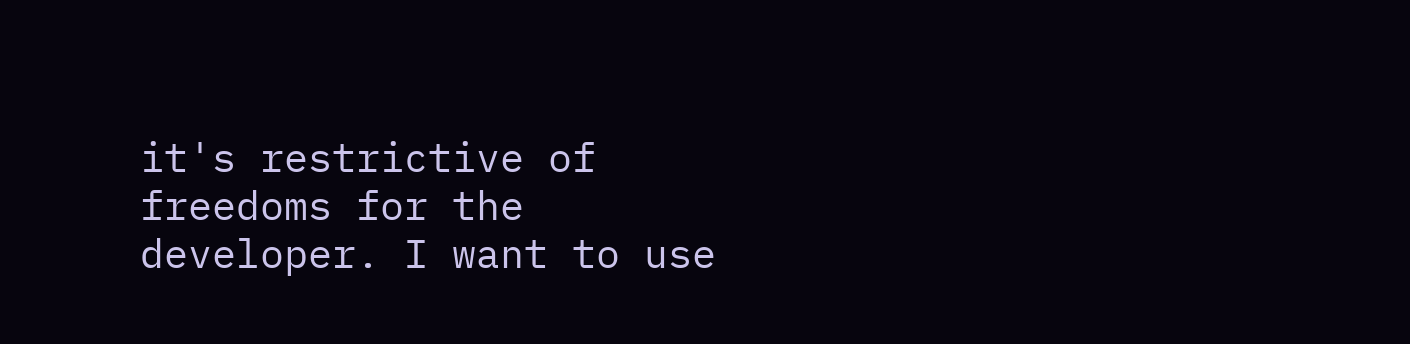it's restrictive of freedoms for the developer. I want to use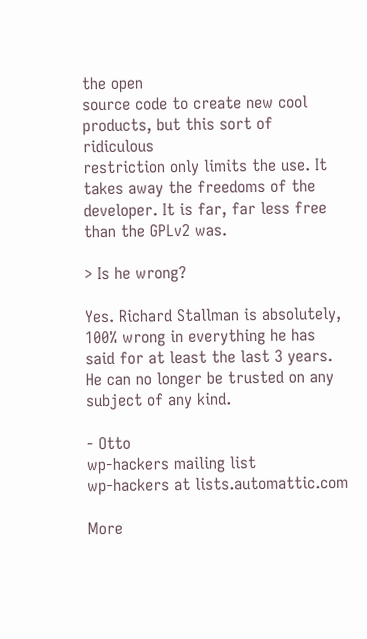the open
source code to create new cool products, but this sort of ridiculous
restriction only limits the use. It takes away the freedoms of the
developer. It is far, far less free than the GPLv2 was.

> Is he wrong?

Yes. Richard Stallman is absolutely, 100% wrong in everything he has
said for at least the last 3 years. He can no longer be trusted on any
subject of any kind.

- Otto
wp-hackers mailing list
wp-hackers at lists.automattic.com

More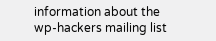information about the wp-hackers mailing list